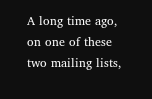A long time ago, on one of these two mailing lists,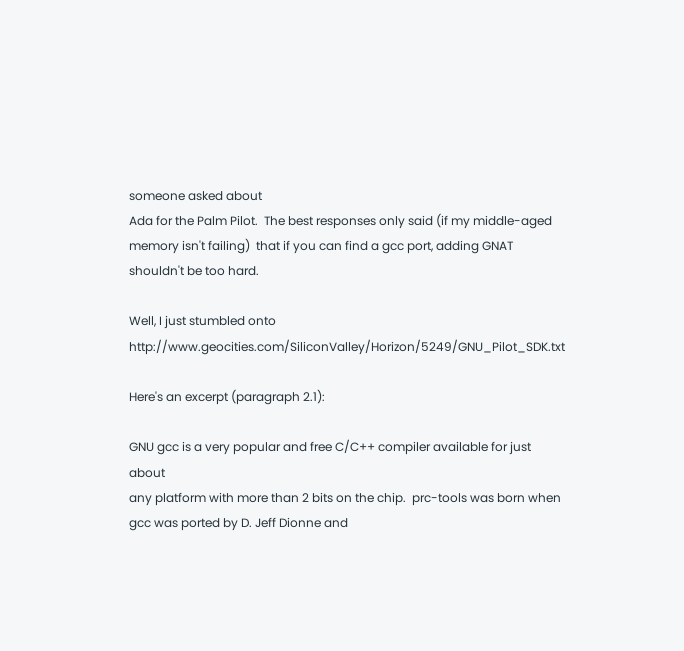someone asked about
Ada for the Palm Pilot.  The best responses only said (if my middle-aged
memory isn't failing)  that if you can find a gcc port, adding GNAT
shouldn't be too hard.

Well, I just stumbled onto http://www.geocities.com/SiliconValley/Horizon/5249/GNU_Pilot_SDK.txt

Here's an excerpt (paragraph 2.1):

GNU gcc is a very popular and free C/C++ compiler available for just about
any platform with more than 2 bits on the chip.  prc-tools was born when
gcc was ported by D. Jeff Dionne and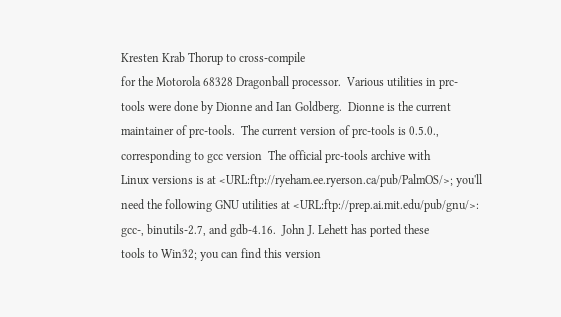Kresten Krab Thorup to cross-compile
for the Motorola 68328 Dragonball processor.  Various utilities in prc-
tools were done by Dionne and Ian Goldberg.  Dionne is the current
maintainer of prc-tools.  The current version of prc-tools is 0.5.0.,
corresponding to gcc version  The official prc-tools archive with
Linux versions is at <URL:ftp://ryeham.ee.ryerson.ca/pub/PalmOS/>; you'll
need the following GNU utilities at <URL:ftp://prep.ai.mit.edu/pub/gnu/>:
gcc-, binutils-2.7, and gdb-4.16.  John J. Lehett has ported these
tools to Win32; you can find this version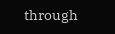through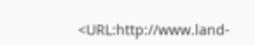<URL:http://www.land-